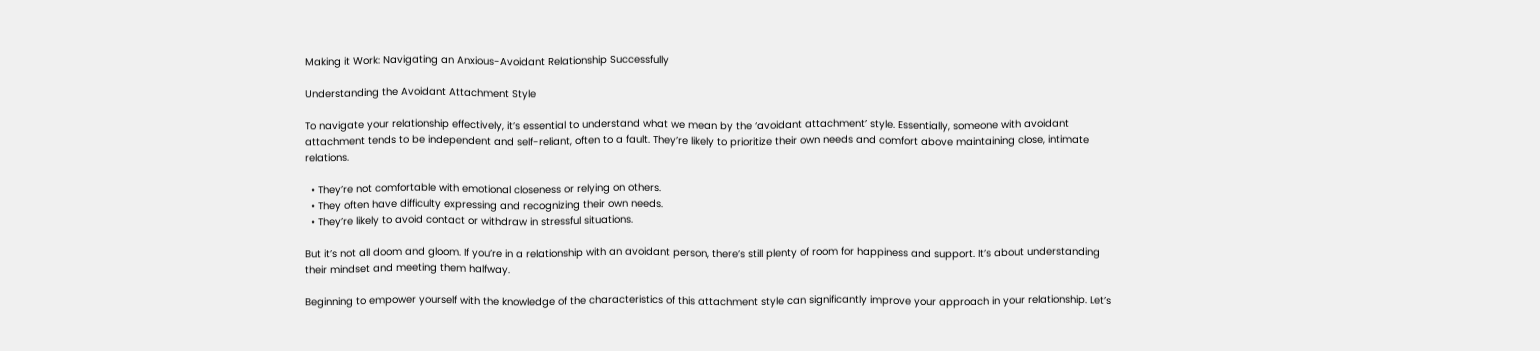Making it Work: Navigating an Anxious-Avoidant Relationship Successfully

Understanding the Avoidant Attachment Style

To navigate your relationship effectively, it’s essential to understand what we mean by the ‘avoidant attachment’ style. Essentially, someone with avoidant attachment tends to be independent and self-reliant, often to a fault. They’re likely to prioritize their own needs and comfort above maintaining close, intimate relations.

  • They’re not comfortable with emotional closeness or relying on others.
  • They often have difficulty expressing and recognizing their own needs.
  • They’re likely to avoid contact or withdraw in stressful situations.

But it’s not all doom and gloom. If you’re in a relationship with an avoidant person, there’s still plenty of room for happiness and support. It’s about understanding their mindset and meeting them halfway.

Beginning to empower yourself with the knowledge of the characteristics of this attachment style can significantly improve your approach in your relationship. Let’s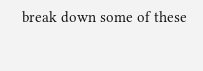break down some of these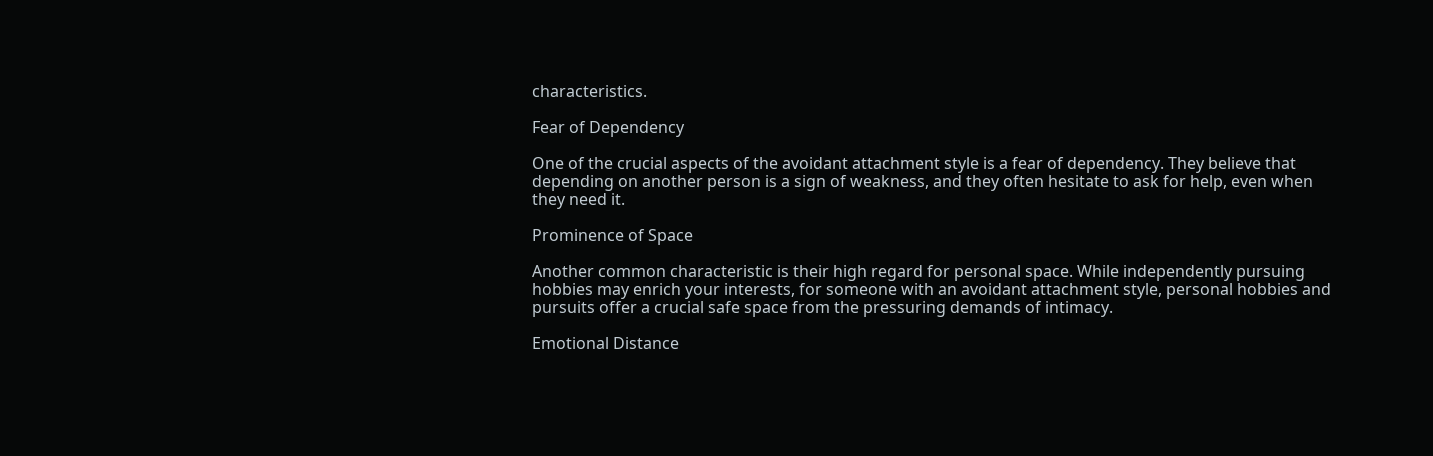characteristics.

Fear of Dependency

One of the crucial aspects of the avoidant attachment style is a fear of dependency. They believe that depending on another person is a sign of weakness, and they often hesitate to ask for help, even when they need it.

Prominence of Space

Another common characteristic is their high regard for personal space. While independently pursuing hobbies may enrich your interests, for someone with an avoidant attachment style, personal hobbies and pursuits offer a crucial safe space from the pressuring demands of intimacy.

Emotional Distance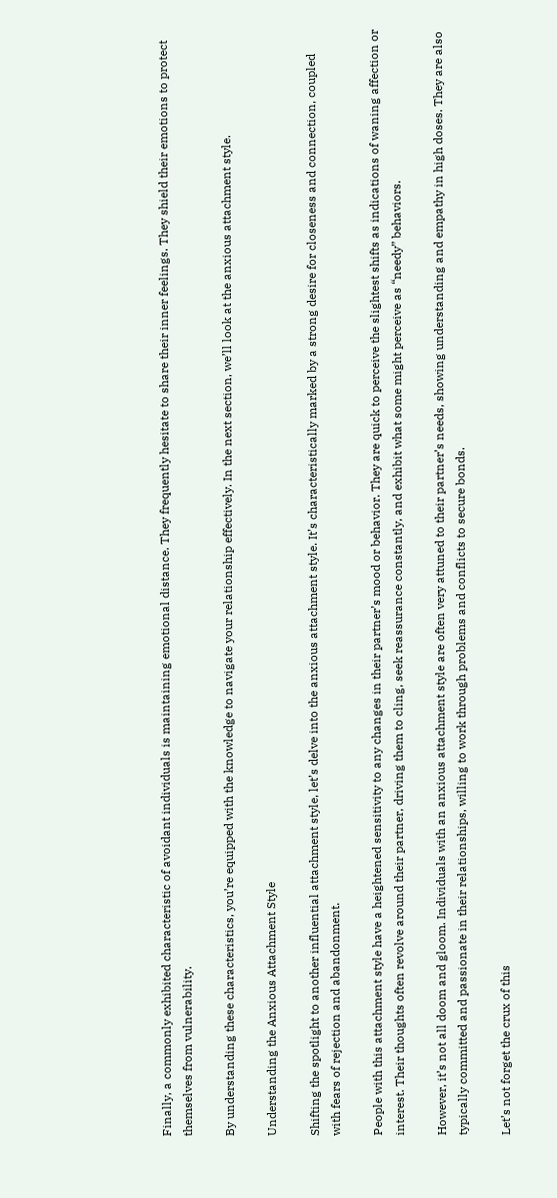Finally, a commonly exhibited characteristic of avoidant individuals is maintaining emotional distance. They frequently hesitate to share their inner feelings. They shield their emotions to protect themselves from vulnerability.

By understanding these characteristics, you’re equipped with the knowledge to navigate your relationship effectively. In the next section, we’ll look at the anxious attachment style.

Understanding the Anxious Attachment Style

Shifting the spotlight to another influential attachment style, let’s delve into the anxious attachment style. It’s characteristically marked by a strong desire for closeness and connection, coupled with fears of rejection and abandonment.

People with this attachment style have a heightened sensitivity to any changes in their partner’s mood or behavior. They are quick to perceive the slightest shifts as indications of waning affection or interest. Their thoughts often revolve around their partner, driving them to cling, seek reassurance constantly, and exhibit what some might perceive as “needy” behaviors.

However, it’s not all doom and gloom. Individuals with an anxious attachment style are often very attuned to their partner’s needs, showing understanding and empathy in high doses. They are also typically committed and passionate in their relationships, willing to work through problems and conflicts to secure bonds.

Let’s not forget the crux of this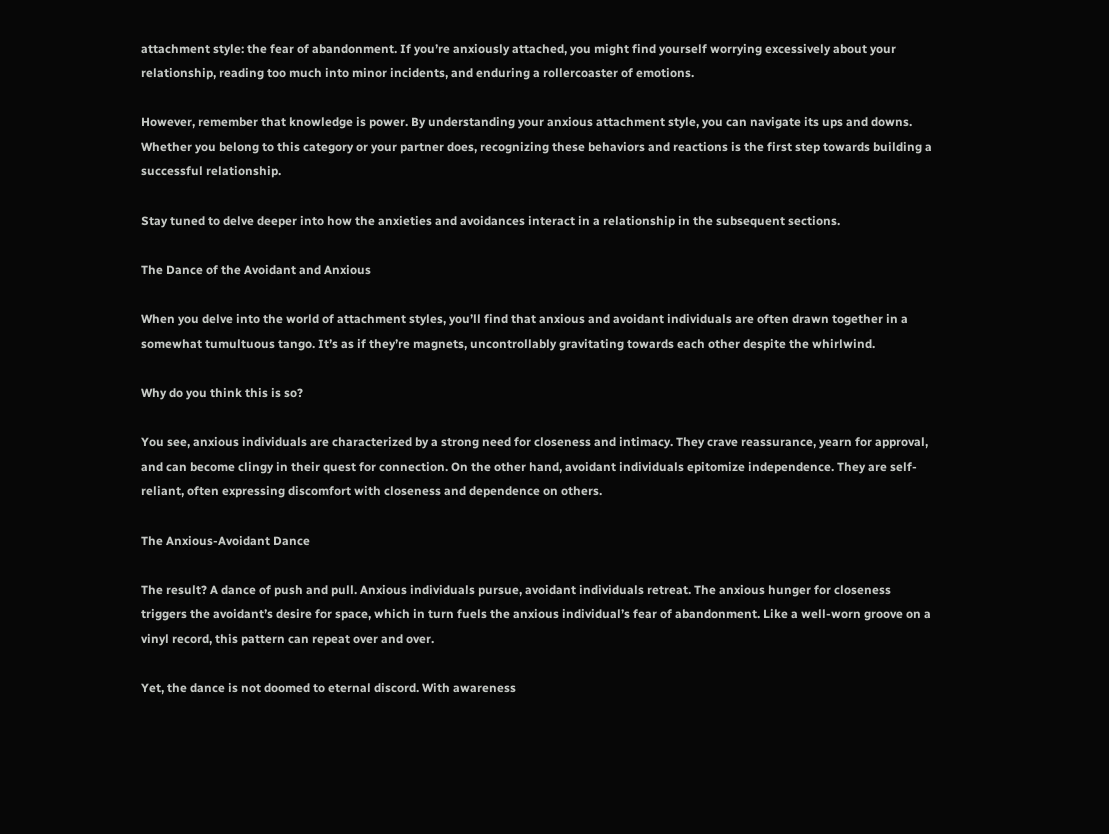attachment style: the fear of abandonment. If you’re anxiously attached, you might find yourself worrying excessively about your relationship, reading too much into minor incidents, and enduring a rollercoaster of emotions.

However, remember that knowledge is power. By understanding your anxious attachment style, you can navigate its ups and downs. Whether you belong to this category or your partner does, recognizing these behaviors and reactions is the first step towards building a successful relationship.

Stay tuned to delve deeper into how the anxieties and avoidances interact in a relationship in the subsequent sections.

The Dance of the Avoidant and Anxious

When you delve into the world of attachment styles, you’ll find that anxious and avoidant individuals are often drawn together in a somewhat tumultuous tango. It’s as if they’re magnets, uncontrollably gravitating towards each other despite the whirlwind.

Why do you think this is so?

You see, anxious individuals are characterized by a strong need for closeness and intimacy. They crave reassurance, yearn for approval, and can become clingy in their quest for connection. On the other hand, avoidant individuals epitomize independence. They are self-reliant, often expressing discomfort with closeness and dependence on others.

The Anxious-Avoidant Dance

The result? A dance of push and pull. Anxious individuals pursue, avoidant individuals retreat. The anxious hunger for closeness triggers the avoidant’s desire for space, which in turn fuels the anxious individual’s fear of abandonment. Like a well-worn groove on a vinyl record, this pattern can repeat over and over.

Yet, the dance is not doomed to eternal discord. With awareness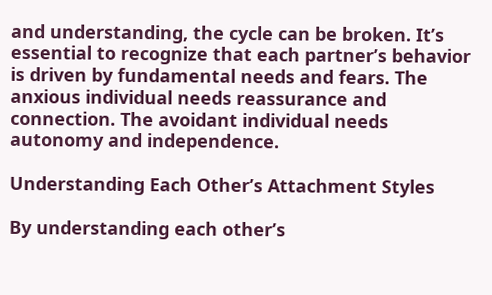and understanding, the cycle can be broken. It’s essential to recognize that each partner’s behavior is driven by fundamental needs and fears. The anxious individual needs reassurance and connection. The avoidant individual needs autonomy and independence.

Understanding Each Other’s Attachment Styles

By understanding each other’s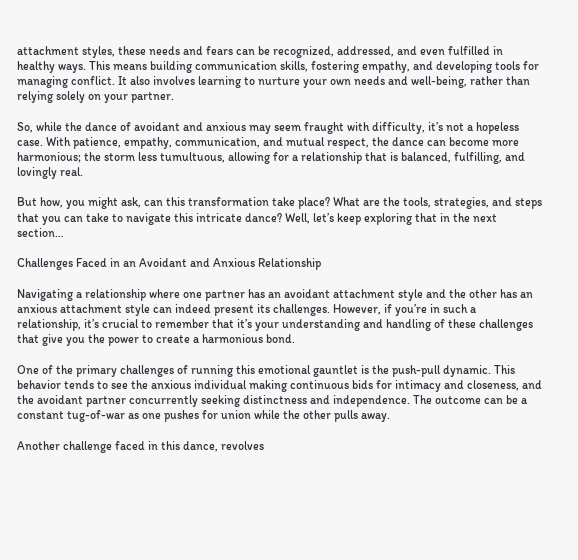attachment styles, these needs and fears can be recognized, addressed, and even fulfilled in healthy ways. This means building communication skills, fostering empathy, and developing tools for managing conflict. It also involves learning to nurture your own needs and well-being, rather than relying solely on your partner.

So, while the dance of avoidant and anxious may seem fraught with difficulty, it’s not a hopeless case. With patience, empathy, communication, and mutual respect, the dance can become more harmonious; the storm less tumultuous, allowing for a relationship that is balanced, fulfilling, and lovingly real.

But how, you might ask, can this transformation take place? What are the tools, strategies, and steps that you can take to navigate this intricate dance? Well, let’s keep exploring that in the next section…

Challenges Faced in an Avoidant and Anxious Relationship

Navigating a relationship where one partner has an avoidant attachment style and the other has an anxious attachment style can indeed present its challenges. However, if you’re in such a relationship, it’s crucial to remember that it’s your understanding and handling of these challenges that give you the power to create a harmonious bond.

One of the primary challenges of running this emotional gauntlet is the push-pull dynamic. This behavior tends to see the anxious individual making continuous bids for intimacy and closeness, and the avoidant partner concurrently seeking distinctness and independence. The outcome can be a constant tug-of-war as one pushes for union while the other pulls away.

Another challenge faced in this dance, revolves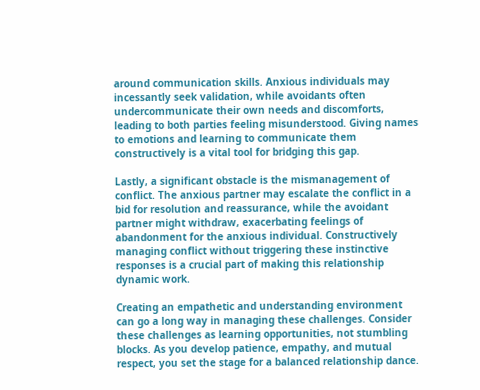around communication skills. Anxious individuals may incessantly seek validation, while avoidants often undercommunicate their own needs and discomforts, leading to both parties feeling misunderstood. Giving names to emotions and learning to communicate them constructively is a vital tool for bridging this gap.

Lastly, a significant obstacle is the mismanagement of conflict. The anxious partner may escalate the conflict in a bid for resolution and reassurance, while the avoidant partner might withdraw, exacerbating feelings of abandonment for the anxious individual. Constructively managing conflict without triggering these instinctive responses is a crucial part of making this relationship dynamic work.

Creating an empathetic and understanding environment can go a long way in managing these challenges. Consider these challenges as learning opportunities, not stumbling blocks. As you develop patience, empathy, and mutual respect, you set the stage for a balanced relationship dance.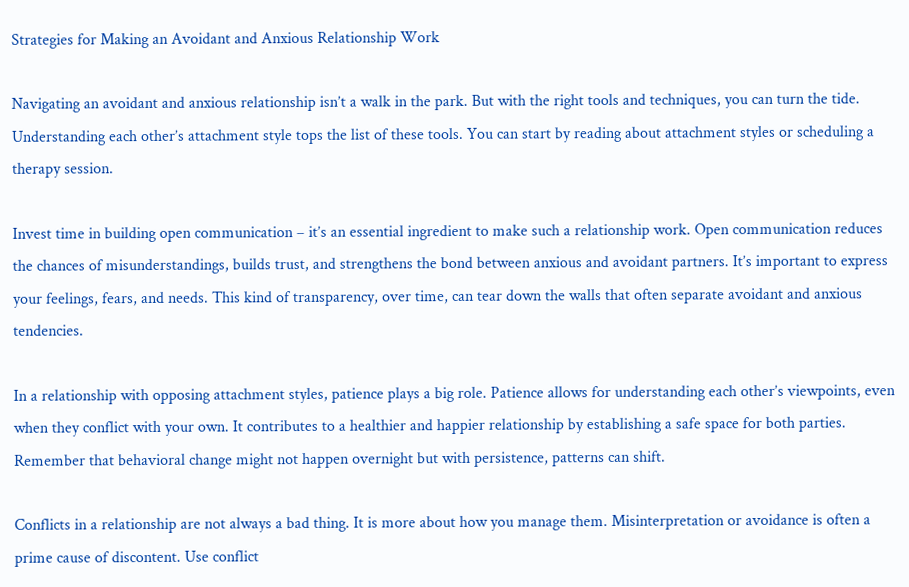Strategies for Making an Avoidant and Anxious Relationship Work

Navigating an avoidant and anxious relationship isn’t a walk in the park. But with the right tools and techniques, you can turn the tide. Understanding each other’s attachment style tops the list of these tools. You can start by reading about attachment styles or scheduling a therapy session.

Invest time in building open communication – it’s an essential ingredient to make such a relationship work. Open communication reduces the chances of misunderstandings, builds trust, and strengthens the bond between anxious and avoidant partners. It’s important to express your feelings, fears, and needs. This kind of transparency, over time, can tear down the walls that often separate avoidant and anxious tendencies.

In a relationship with opposing attachment styles, patience plays a big role. Patience allows for understanding each other’s viewpoints, even when they conflict with your own. It contributes to a healthier and happier relationship by establishing a safe space for both parties. Remember that behavioral change might not happen overnight but with persistence, patterns can shift.

Conflicts in a relationship are not always a bad thing. It is more about how you manage them. Misinterpretation or avoidance is often a prime cause of discontent. Use conflict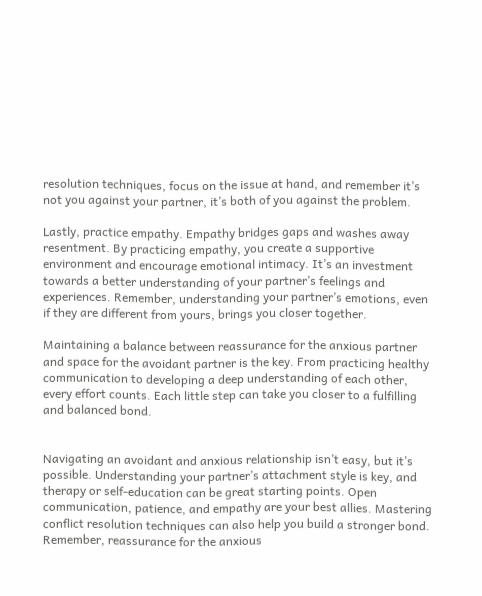resolution techniques, focus on the issue at hand, and remember it’s not you against your partner, it’s both of you against the problem.

Lastly, practice empathy. Empathy bridges gaps and washes away resentment. By practicing empathy, you create a supportive environment and encourage emotional intimacy. It’s an investment towards a better understanding of your partner’s feelings and experiences. Remember, understanding your partner’s emotions, even if they are different from yours, brings you closer together.

Maintaining a balance between reassurance for the anxious partner and space for the avoidant partner is the key. From practicing healthy communication to developing a deep understanding of each other, every effort counts. Each little step can take you closer to a fulfilling and balanced bond.


Navigating an avoidant and anxious relationship isn’t easy, but it’s possible. Understanding your partner’s attachment style is key, and therapy or self-education can be great starting points. Open communication, patience, and empathy are your best allies. Mastering conflict resolution techniques can also help you build a stronger bond. Remember, reassurance for the anxious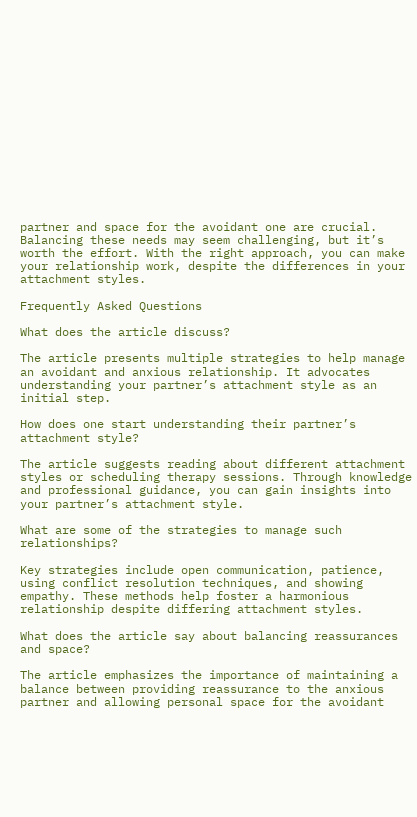partner and space for the avoidant one are crucial. Balancing these needs may seem challenging, but it’s worth the effort. With the right approach, you can make your relationship work, despite the differences in your attachment styles.

Frequently Asked Questions

What does the article discuss?

The article presents multiple strategies to help manage an avoidant and anxious relationship. It advocates understanding your partner’s attachment style as an initial step.

How does one start understanding their partner’s attachment style?

The article suggests reading about different attachment styles or scheduling therapy sessions. Through knowledge and professional guidance, you can gain insights into your partner’s attachment style.

What are some of the strategies to manage such relationships?

Key strategies include open communication, patience, using conflict resolution techniques, and showing empathy. These methods help foster a harmonious relationship despite differing attachment styles.

What does the article say about balancing reassurances and space?

The article emphasizes the importance of maintaining a balance between providing reassurance to the anxious partner and allowing personal space for the avoidant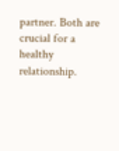partner. Both are crucial for a healthy relationship.